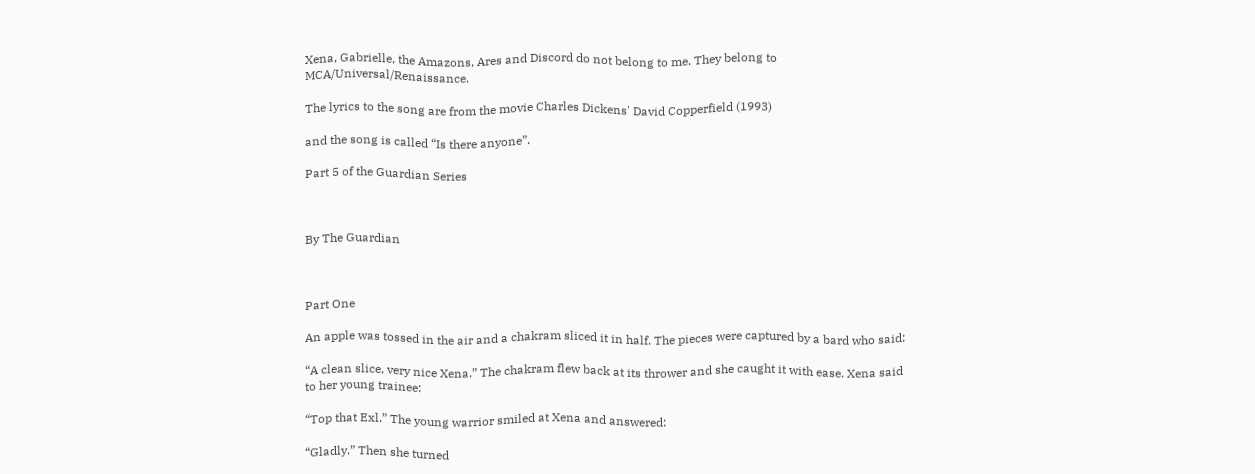Xena, Gabrielle, the Amazons, Ares and Discord do not belong to me. They belong to MCA/Universal/Renaissance.

The lyrics to the song are from the movie Charles Dickens' David Copperfield (1993)

and the song is called “Is there anyone”.

Part 5 of the Guardian Series



By The Guardian



Part One

An apple was tossed in the air and a chakram sliced it in half. The pieces were captured by a bard who said:

“A clean slice, very nice Xena.” The chakram flew back at its thrower and she caught it with ease. Xena said to her young trainee:

“Top that Exl.” The young warrior smiled at Xena and answered:

“Gladly.” Then she turned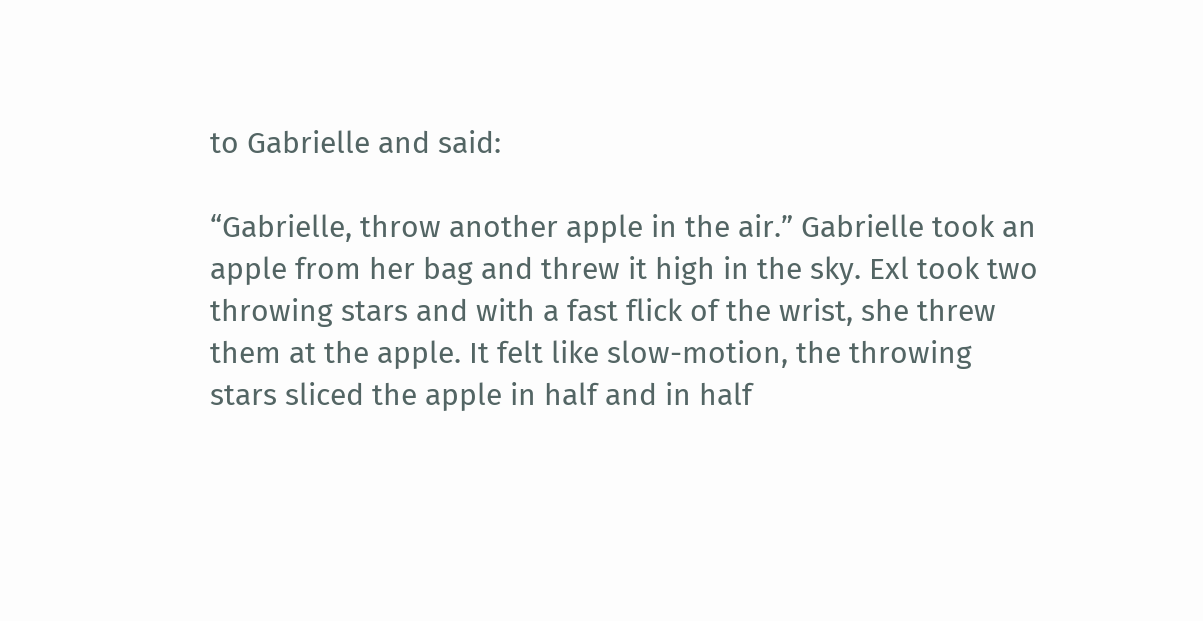to Gabrielle and said:

“Gabrielle, throw another apple in the air.” Gabrielle took an apple from her bag and threw it high in the sky. Exl took two throwing stars and with a fast flick of the wrist, she threw them at the apple. It felt like slow-motion, the throwing stars sliced the apple in half and in half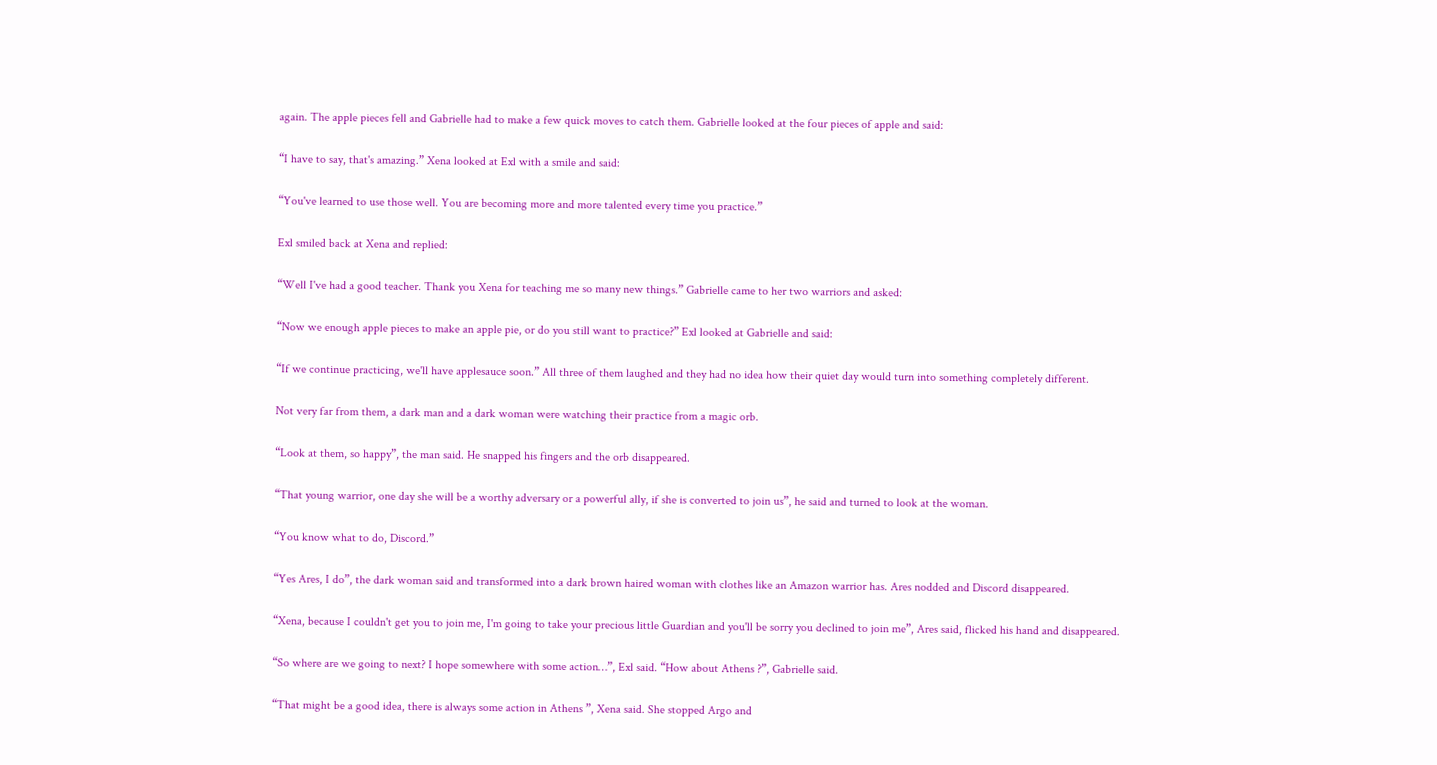again. The apple pieces fell and Gabrielle had to make a few quick moves to catch them. Gabrielle looked at the four pieces of apple and said:

“I have to say, that's amazing.” Xena looked at Exl with a smile and said:

“You've learned to use those well. You are becoming more and more talented every time you practice.”

Exl smiled back at Xena and replied:

“Well I've had a good teacher. Thank you Xena for teaching me so many new things.” Gabrielle came to her two warriors and asked:

“Now we enough apple pieces to make an apple pie, or do you still want to practice?” Exl looked at Gabrielle and said:

“If we continue practicing, we'll have applesauce soon.” All three of them laughed and they had no idea how their quiet day would turn into something completely different.

Not very far from them, a dark man and a dark woman were watching their practice from a magic orb.

“Look at them, so happy”, the man said. He snapped his fingers and the orb disappeared.

“That young warrior, one day she will be a worthy adversary or a powerful ally, if she is converted to join us”, he said and turned to look at the woman.

“You know what to do, Discord.”

“Yes Ares, I do”, the dark woman said and transformed into a dark brown haired woman with clothes like an Amazon warrior has. Ares nodded and Discord disappeared.

“Xena, because I couldn't get you to join me, I'm going to take your precious little Guardian and you'll be sorry you declined to join me”, Ares said, flicked his hand and disappeared.

“So where are we going to next? I hope somewhere with some action…”, Exl said. “How about Athens ?”, Gabrielle said.

“That might be a good idea, there is always some action in Athens ”, Xena said. She stopped Argo and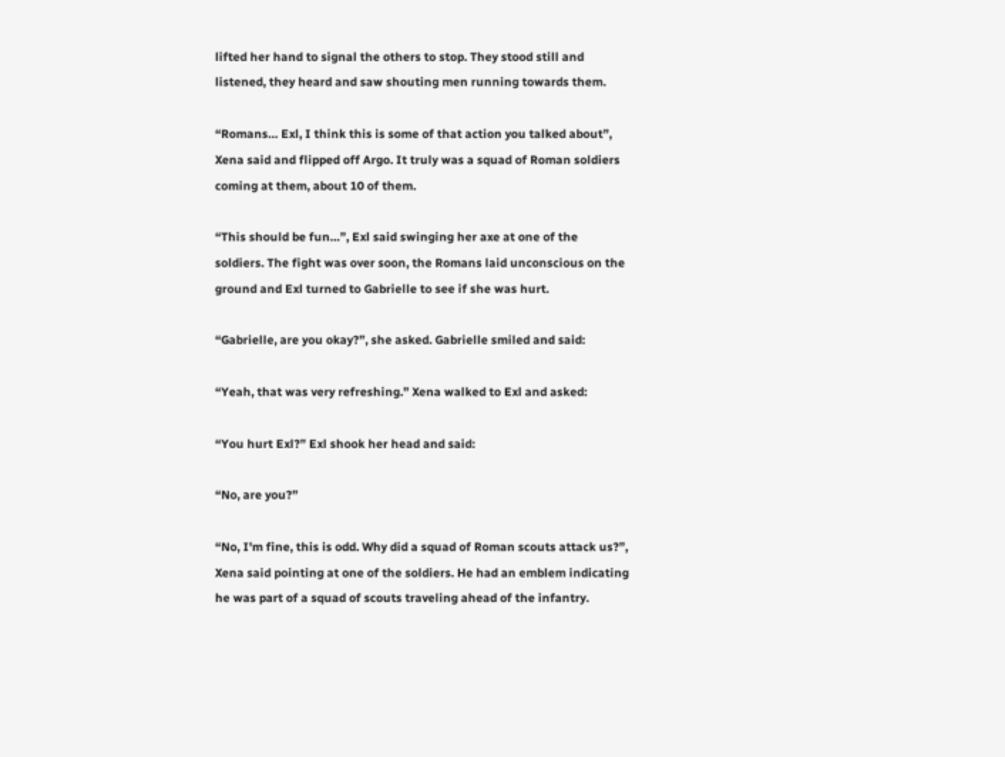lifted her hand to signal the others to stop. They stood still and listened, they heard and saw shouting men running towards them.

“Romans… Exl, I think this is some of that action you talked about”, Xena said and flipped off Argo. It truly was a squad of Roman soldiers coming at them, about 10 of them.

“This should be fun…”, Exl said swinging her axe at one of the soldiers. The fight was over soon, the Romans laid unconscious on the ground and Exl turned to Gabrielle to see if she was hurt.

“Gabrielle, are you okay?”, she asked. Gabrielle smiled and said:

“Yeah, that was very refreshing.” Xena walked to Exl and asked:

“You hurt Exl?” Exl shook her head and said:

“No, are you?”

“No, I'm fine, this is odd. Why did a squad of Roman scouts attack us?”, Xena said pointing at one of the soldiers. He had an emblem indicating he was part of a squad of scouts traveling ahead of the infantry.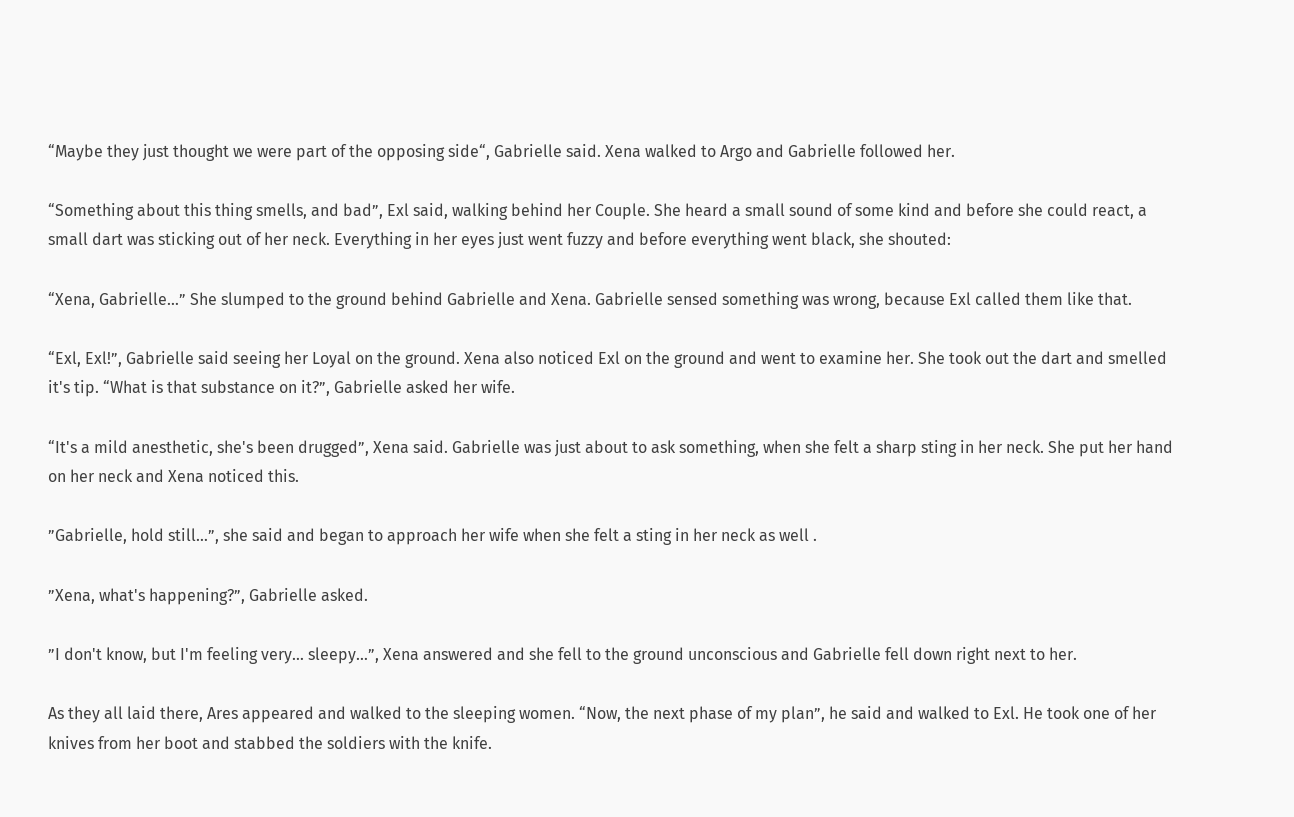“Maybe they just thought we were part of the opposing side“, Gabrielle said. Xena walked to Argo and Gabrielle followed her.

“Something about this thing smells, and bad”, Exl said, walking behind her Couple. She heard a small sound of some kind and before she could react, a small dart was sticking out of her neck. Everything in her eyes just went fuzzy and before everything went black, she shouted:

“Xena, Gabrielle…” She slumped to the ground behind Gabrielle and Xena. Gabrielle sensed something was wrong, because Exl called them like that.

“Exl, Exl!”, Gabrielle said seeing her Loyal on the ground. Xena also noticed Exl on the ground and went to examine her. She took out the dart and smelled it's tip. “What is that substance on it?”, Gabrielle asked her wife.

“It's a mild anesthetic, she's been drugged”, Xena said. Gabrielle was just about to ask something, when she felt a sharp sting in her neck. She put her hand on her neck and Xena noticed this.

”Gabrielle, hold still…”, she said and began to approach her wife when she felt a sting in her neck as well .

”Xena, what's happening?”, Gabrielle asked.

”I don't know, but I'm feeling very… sleepy…”, Xena answered and she fell to the ground unconscious and Gabrielle fell down right next to her.

As they all laid there, Ares appeared and walked to the sleeping women. “Now, the next phase of my plan”, he said and walked to Exl. He took one of her knives from her boot and stabbed the soldiers with the knife.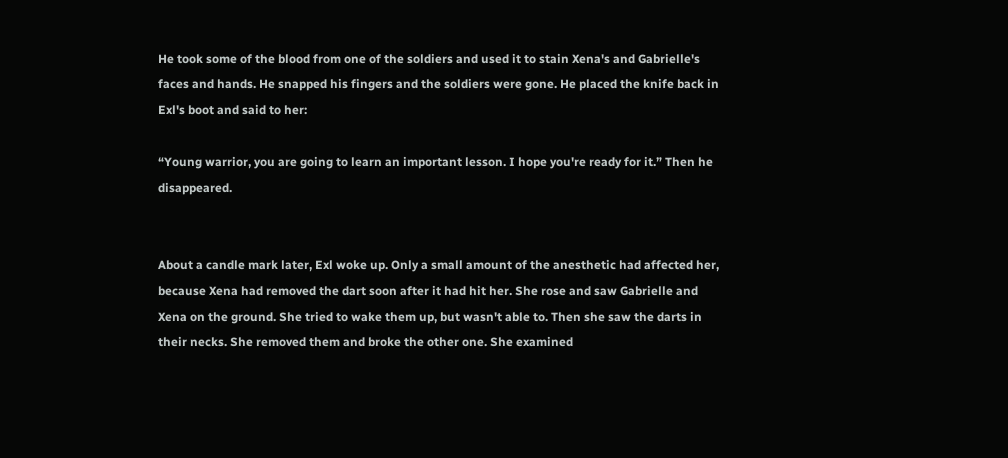He took some of the blood from one of the soldiers and used it to stain Xena's and Gabrielle's faces and hands. He snapped his fingers and the soldiers were gone. He placed the knife back in Exl's boot and said to her:

“Young warrior, you are going to learn an important lesson. I hope you're ready for it.” Then he disappeared.


About a candle mark later, Exl woke up. Only a small amount of the anesthetic had affected her, because Xena had removed the dart soon after it had hit her. She rose and saw Gabrielle and Xena on the ground. She tried to wake them up, but wasn't able to. Then she saw the darts in their necks. She removed them and broke the other one. She examined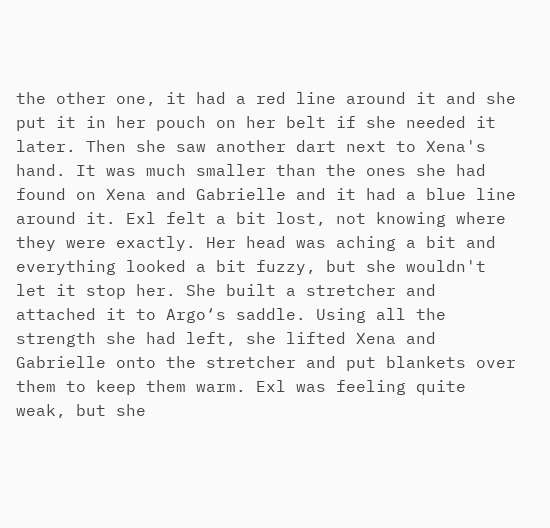the other one, it had a red line around it and she put it in her pouch on her belt if she needed it later. Then she saw another dart next to Xena's hand. It was much smaller than the ones she had found on Xena and Gabrielle and it had a blue line around it. Exl felt a bit lost, not knowing where they were exactly. Her head was aching a bit and everything looked a bit fuzzy, but she wouldn't let it stop her. She built a stretcher and attached it to Argo‘s saddle. Using all the strength she had left, she lifted Xena and Gabrielle onto the stretcher and put blankets over them to keep them warm. Exl was feeling quite weak, but she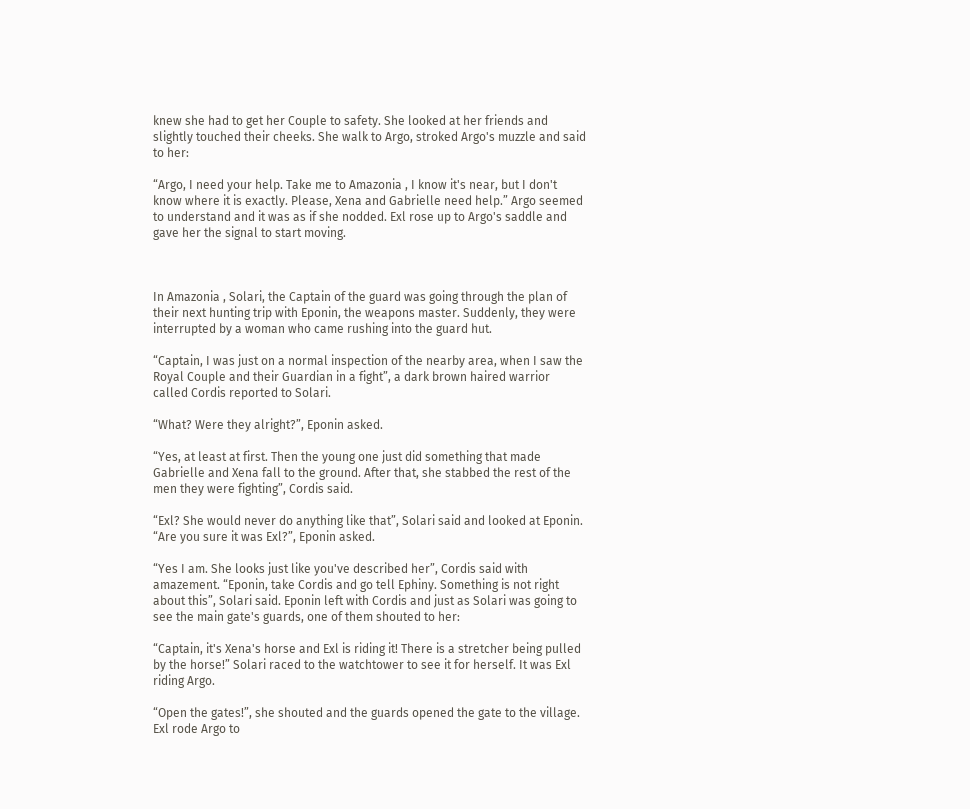knew she had to get her Couple to safety. She looked at her friends and slightly touched their cheeks. She walk to Argo, stroked Argo's muzzle and said to her:

“Argo, I need your help. Take me to Amazonia , I know it's near, but I don't know where it is exactly. Please, Xena and Gabrielle need help.” Argo seemed to understand and it was as if she nodded. Exl rose up to Argo's saddle and gave her the signal to start moving.



In Amazonia , Solari, the Captain of the guard was going through the plan of their next hunting trip with Eponin, the weapons master. Suddenly, they were interrupted by a woman who came rushing into the guard hut.

“Captain, I was just on a normal inspection of the nearby area, when I saw the Royal Couple and their Guardian in a fight”, a dark brown haired warrior called Cordis reported to Solari.

“What? Were they alright?”, Eponin asked.

“Yes, at least at first. Then the young one just did something that made Gabrielle and Xena fall to the ground. After that, she stabbed the rest of the men they were fighting”, Cordis said.

“Exl? She would never do anything like that”, Solari said and looked at Eponin. “Are you sure it was Exl?”, Eponin asked.

“Yes I am. She looks just like you've described her”, Cordis said with amazement. “Eponin, take Cordis and go tell Ephiny. Something is not right about this”, Solari said. Eponin left with Cordis and just as Solari was going to see the main gate's guards, one of them shouted to her:

“Captain, it's Xena's horse and Exl is riding it! There is a stretcher being pulled by the horse!” Solari raced to the watchtower to see it for herself. It was Exl riding Argo.

“Open the gates!”, she shouted and the guards opened the gate to the village. Exl rode Argo to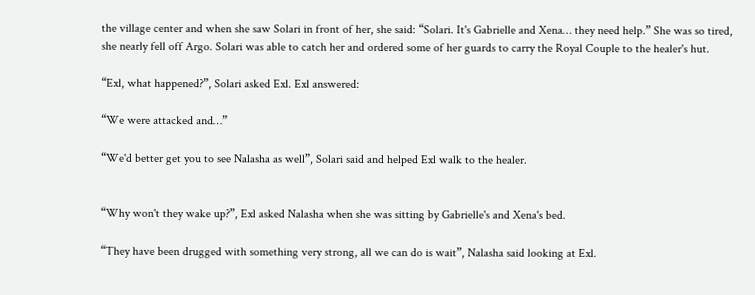the village center and when she saw Solari in front of her, she said: “Solari. It's Gabrielle and Xena… they need help.” She was so tired, she nearly fell off Argo. Solari was able to catch her and ordered some of her guards to carry the Royal Couple to the healer's hut.

“Exl, what happened?”, Solari asked Exl. Exl answered:

“We were attacked and…”

“We'd better get you to see Nalasha as well”, Solari said and helped Exl walk to the healer.


“Why won't they wake up?”, Exl asked Nalasha when she was sitting by Gabrielle's and Xena's bed.

“They have been drugged with something very strong, all we can do is wait”, Nalasha said looking at Exl.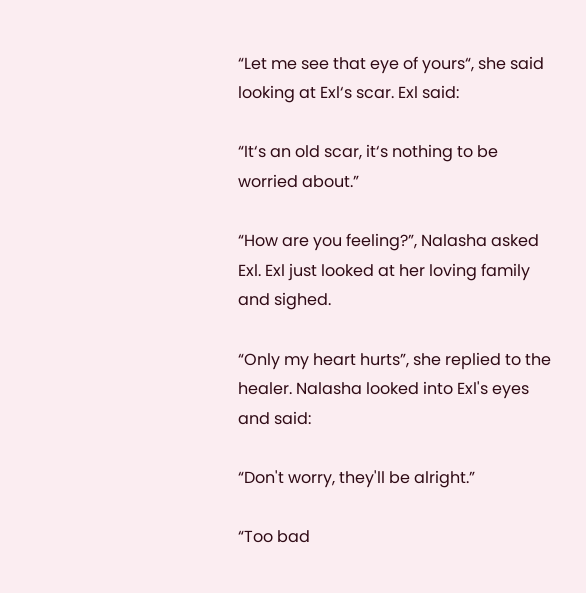“Let me see that eye of yours“, she said looking at Exl‘s scar. Exl said:

“It‘s an old scar, it‘s nothing to be worried about.”

“How are you feeling?”, Nalasha asked Exl. Exl just looked at her loving family and sighed.

“Only my heart hurts”, she replied to the healer. Nalasha looked into Exl's eyes and said:

“Don't worry, they'll be alright.”

“Too bad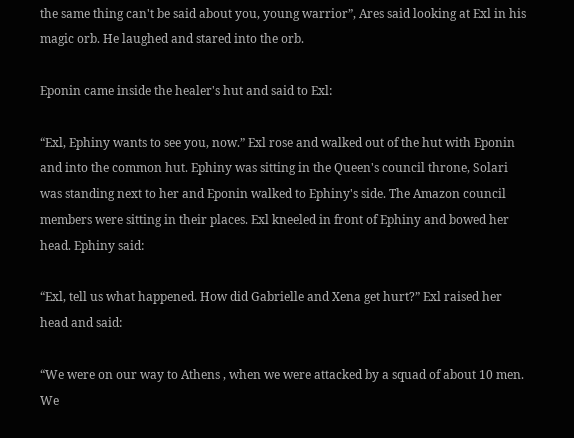the same thing can't be said about you, young warrior”, Ares said looking at Exl in his magic orb. He laughed and stared into the orb.

Eponin came inside the healer's hut and said to Exl:

“Exl, Ephiny wants to see you, now.” Exl rose and walked out of the hut with Eponin and into the common hut. Ephiny was sitting in the Queen's council throne, Solari was standing next to her and Eponin walked to Ephiny's side. The Amazon council members were sitting in their places. Exl kneeled in front of Ephiny and bowed her head. Ephiny said:

“Exl, tell us what happened. How did Gabrielle and Xena get hurt?” Exl raised her head and said:

“We were on our way to Athens , when we were attacked by a squad of about 10 men. We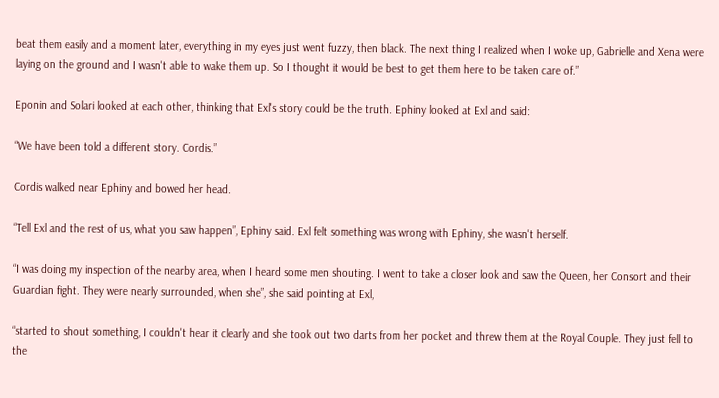beat them easily and a moment later, everything in my eyes just went fuzzy, then black. The next thing I realized when I woke up, Gabrielle and Xena were laying on the ground and I wasn't able to wake them up. So I thought it would be best to get them here to be taken care of.”

Eponin and Solari looked at each other, thinking that Exl's story could be the truth. Ephiny looked at Exl and said:

“We have been told a different story. Cordis.”

Cordis walked near Ephiny and bowed her head.

“Tell Exl and the rest of us, what you saw happen”, Ephiny said. Exl felt something was wrong with Ephiny, she wasn't herself.

“I was doing my inspection of the nearby area, when I heard some men shouting. I went to take a closer look and saw the Queen, her Consort and their Guardian fight. They were nearly surrounded, when she”, she said pointing at Exl,

“started to shout something, I couldn't hear it clearly and she took out two darts from her pocket and threw them at the Royal Couple. They just fell to the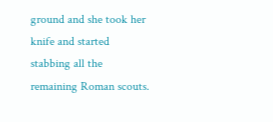ground and she took her knife and started stabbing all the remaining Roman scouts.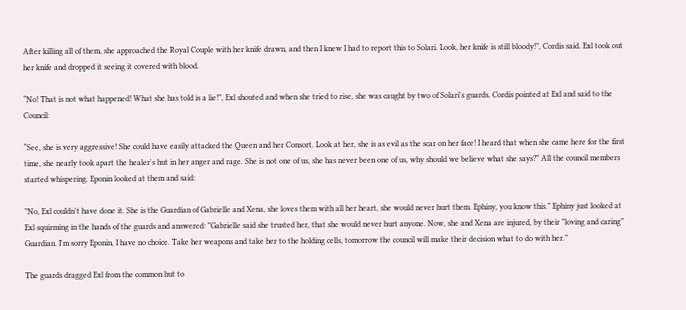After killing all of them, she approached the Royal Couple with her knife drawn, and then I knew I had to report this to Solari. Look, her knife is still bloody!”, Cordis said. Exl took out her knife and dropped it seeing it covered with blood.

“No! That is not what happened! What she has told is a lie!”, Exl shouted and when she tried to rise, she was caught by two of Solari's guards. Cordis pointed at Exl and said to the Council:

“See, she is very aggressive! She could have easily attacked the Queen and her Consort. Look at her, she is as evil as the scar on her face! I heard that when she came here for the first time, she nearly took apart the healer's hut in her anger and rage. She is not one of us, she has never been one of us, why should we believe what she says?” All the council members started whispering. Eponin looked at them and said:

”No, Exl couldn't have done it. She is the Guardian of Gabrielle and Xena, she loves them with all her heart, she would never hurt them. Ephiny, you know this.” Ephiny just looked at Exl squirming in the hands of the guards and answered: ”Gabrielle said she trusted her, that she would never hurt anyone. Now, she and Xena are injured, by their ”loving and caring” Guardian. I'm sorry Eponin, I have no choice. Take her weapons and take her to the holding cells, tomorrow the council will make their decision what to do with her.”

The guards dragged Exl from the common hut to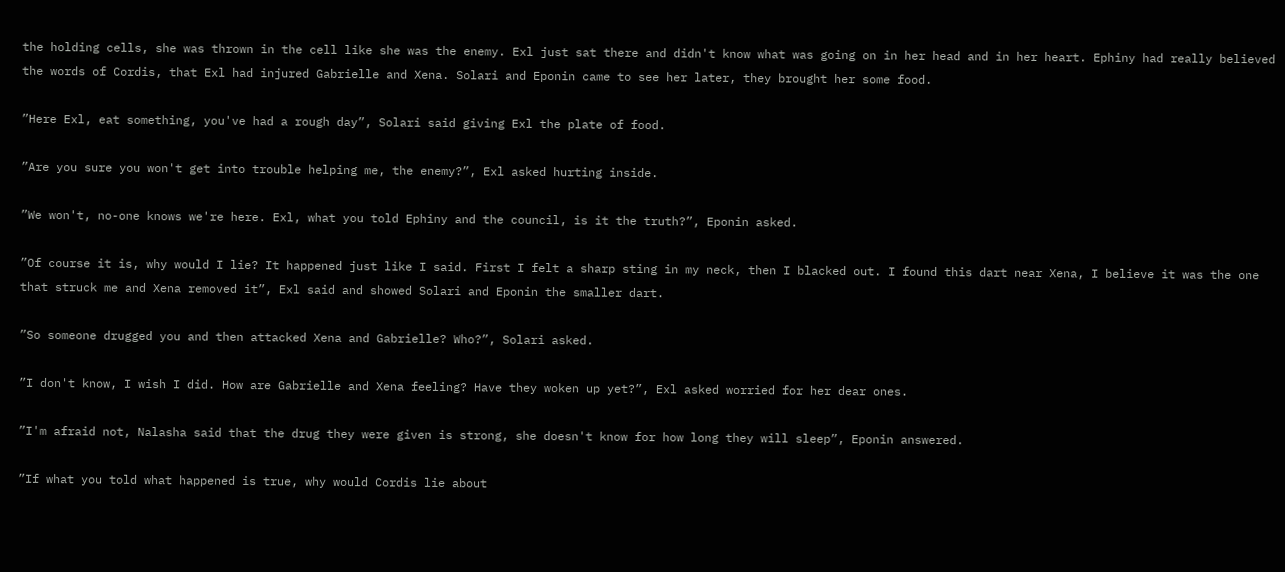the holding cells, she was thrown in the cell like she was the enemy. Exl just sat there and didn't know what was going on in her head and in her heart. Ephiny had really believed the words of Cordis, that Exl had injured Gabrielle and Xena. Solari and Eponin came to see her later, they brought her some food.

”Here Exl, eat something, you've had a rough day”, Solari said giving Exl the plate of food.

”Are you sure you won't get into trouble helping me, the enemy?”, Exl asked hurting inside.

”We won't, no-one knows we're here. Exl, what you told Ephiny and the council, is it the truth?”, Eponin asked.

”Of course it is, why would I lie? It happened just like I said. First I felt a sharp sting in my neck, then I blacked out. I found this dart near Xena, I believe it was the one that struck me and Xena removed it”, Exl said and showed Solari and Eponin the smaller dart.

”So someone drugged you and then attacked Xena and Gabrielle? Who?”, Solari asked.

”I don't know, I wish I did. How are Gabrielle and Xena feeling? Have they woken up yet?”, Exl asked worried for her dear ones.

”I'm afraid not, Nalasha said that the drug they were given is strong, she doesn't know for how long they will sleep”, Eponin answered.

”If what you told what happened is true, why would Cordis lie about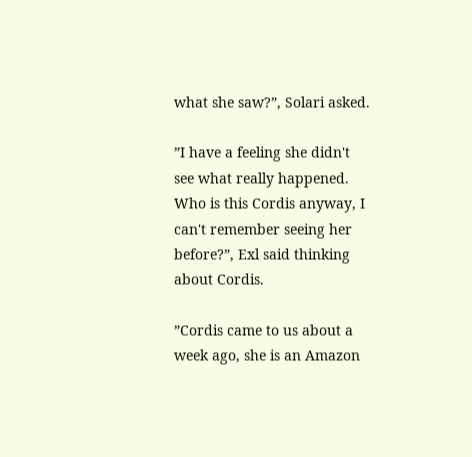what she saw?”, Solari asked.

”I have a feeling she didn't see what really happened. Who is this Cordis anyway, I can't remember seeing her before?”, Exl said thinking about Cordis.

”Cordis came to us about a week ago, she is an Amazon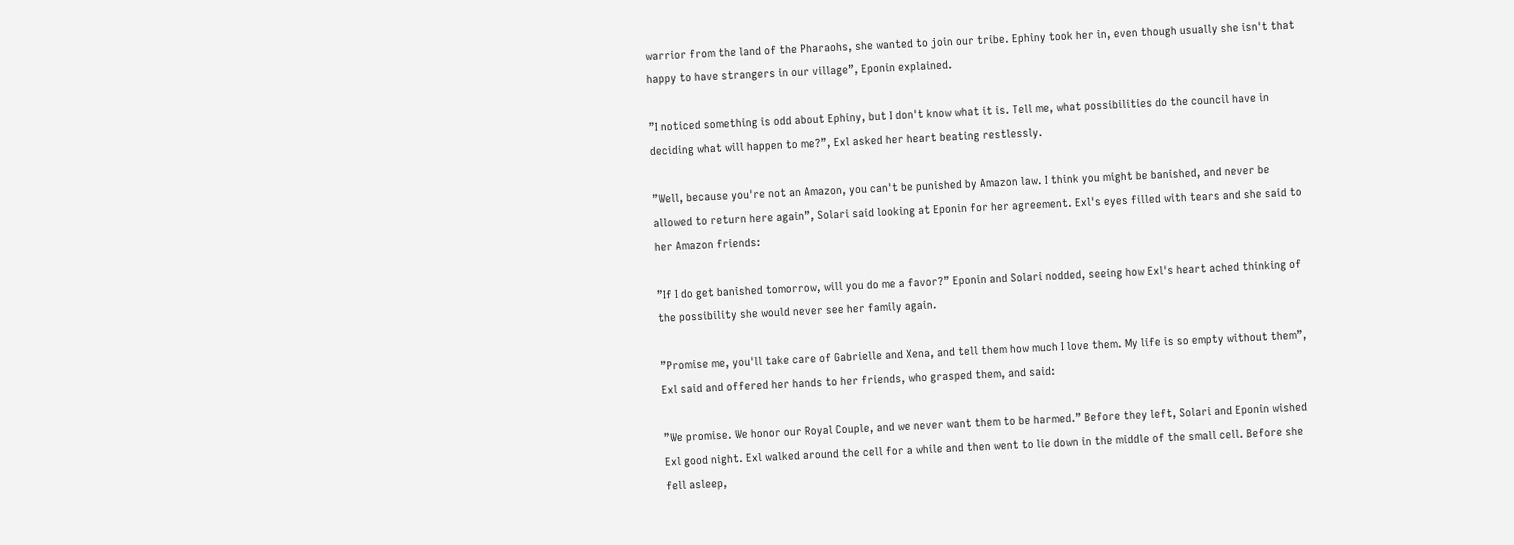warrior from the land of the Pharaohs, she wanted to join our tribe. Ephiny took her in, even though usually she isn't that happy to have strangers in our village”, Eponin explained.

”I noticed something is odd about Ephiny, but I don't know what it is. Tell me, what possibilities do the council have in deciding what will happen to me?”, Exl asked her heart beating restlessly.

”Well, because you're not an Amazon, you can't be punished by Amazon law. I think you might be banished, and never be allowed to return here again”, Solari said looking at Eponin for her agreement. Exl's eyes filled with tears and she said to her Amazon friends:

”If I do get banished tomorrow, will you do me a favor?” Eponin and Solari nodded, seeing how Exl's heart ached thinking of the possibility she would never see her family again.

”Promise me, you'll take care of Gabrielle and Xena, and tell them how much I love them. My life is so empty without them”, Exl said and offered her hands to her friends, who grasped them, and said:

”We promise. We honor our Royal Couple, and we never want them to be harmed.” Before they left, Solari and Eponin wished Exl good night. Exl walked around the cell for a while and then went to lie down in the middle of the small cell. Before she fell asleep,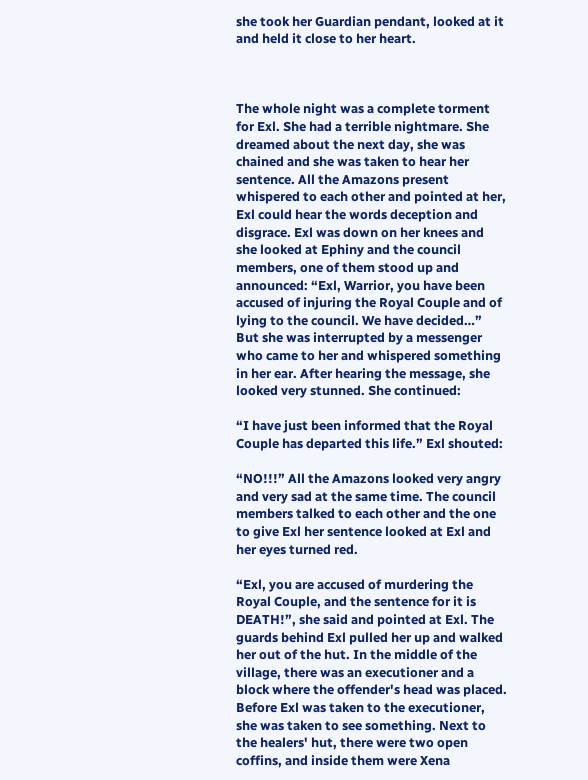she took her Guardian pendant, looked at it and held it close to her heart.



The whole night was a complete torment for Exl. She had a terrible nightmare. She dreamed about the next day, she was chained and she was taken to hear her sentence. All the Amazons present whispered to each other and pointed at her, Exl could hear the words deception and disgrace. Exl was down on her knees and she looked at Ephiny and the council members, one of them stood up and announced: “Exl, Warrior, you have been accused of injuring the Royal Couple and of lying to the council. We have decided…” But she was interrupted by a messenger who came to her and whispered something in her ear. After hearing the message, she looked very stunned. She continued:

“I have just been informed that the Royal Couple has departed this life.” Exl shouted:

“NO!!!” All the Amazons looked very angry and very sad at the same time. The council members talked to each other and the one to give Exl her sentence looked at Exl and her eyes turned red.

“Exl, you are accused of murdering the Royal Couple, and the sentence for it is DEATH!”, she said and pointed at Exl. The guards behind Exl pulled her up and walked her out of the hut. In the middle of the village, there was an executioner and a block where the offender's head was placed. Before Exl was taken to the executioner, she was taken to see something. Next to the healers' hut, there were two open coffins, and inside them were Xena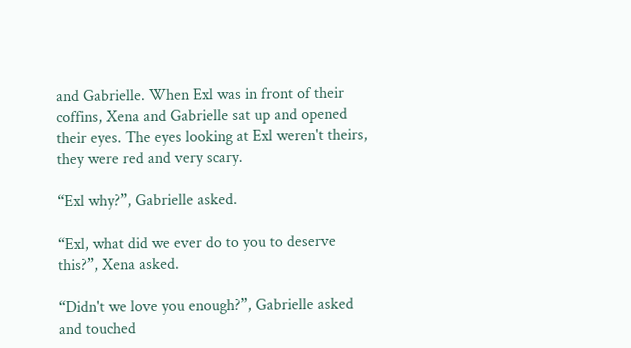and Gabrielle. When Exl was in front of their coffins, Xena and Gabrielle sat up and opened their eyes. The eyes looking at Exl weren't theirs, they were red and very scary.

“Exl why?”, Gabrielle asked.

“Exl, what did we ever do to you to deserve this?”, Xena asked.

“Didn't we love you enough?”, Gabrielle asked and touched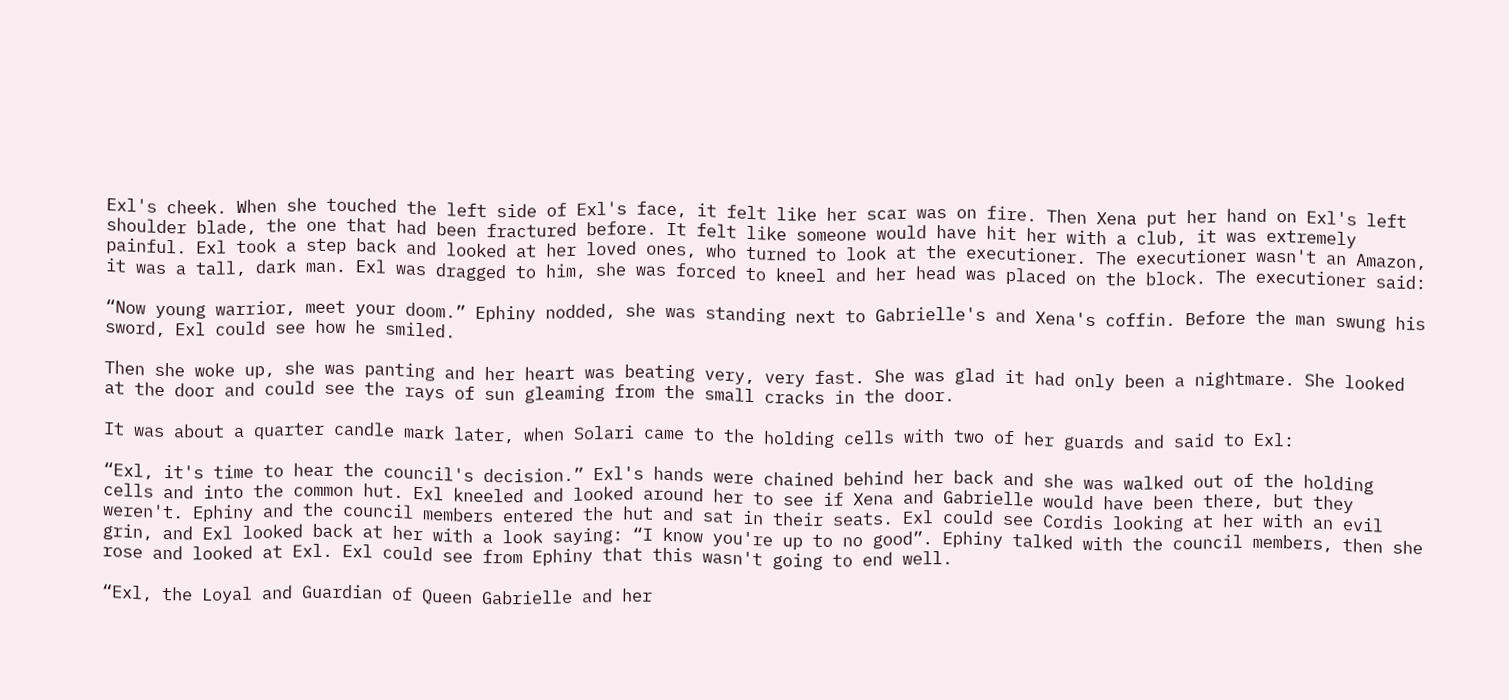Exl's cheek. When she touched the left side of Exl's face, it felt like her scar was on fire. Then Xena put her hand on Exl's left shoulder blade, the one that had been fractured before. It felt like someone would have hit her with a club, it was extremely painful. Exl took a step back and looked at her loved ones, who turned to look at the executioner. The executioner wasn't an Amazon, it was a tall, dark man. Exl was dragged to him, she was forced to kneel and her head was placed on the block. The executioner said:

“Now young warrior, meet your doom.” Ephiny nodded, she was standing next to Gabrielle's and Xena's coffin. Before the man swung his sword, Exl could see how he smiled.

Then she woke up, she was panting and her heart was beating very, very fast. She was glad it had only been a nightmare. She looked at the door and could see the rays of sun gleaming from the small cracks in the door.

It was about a quarter candle mark later, when Solari came to the holding cells with two of her guards and said to Exl:

“Exl, it's time to hear the council's decision.” Exl's hands were chained behind her back and she was walked out of the holding cells and into the common hut. Exl kneeled and looked around her to see if Xena and Gabrielle would have been there, but they weren't. Ephiny and the council members entered the hut and sat in their seats. Exl could see Cordis looking at her with an evil grin, and Exl looked back at her with a look saying: “I know you're up to no good”. Ephiny talked with the council members, then she rose and looked at Exl. Exl could see from Ephiny that this wasn't going to end well.

“Exl, the Loyal and Guardian of Queen Gabrielle and her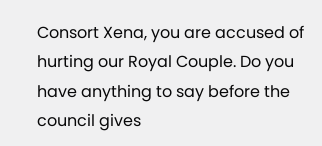Consort Xena, you are accused of hurting our Royal Couple. Do you have anything to say before the council gives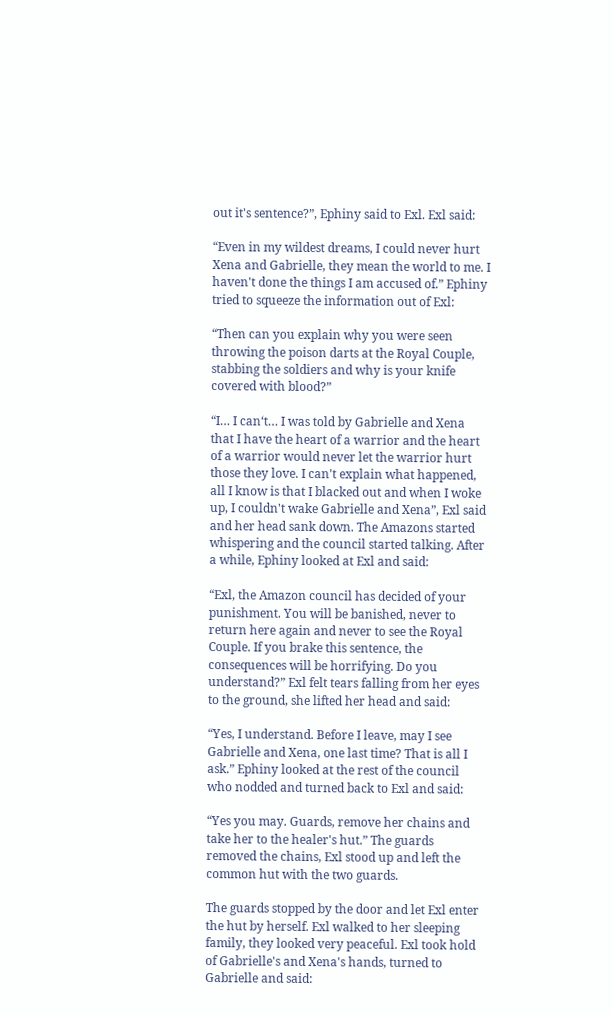out it's sentence?”, Ephiny said to Exl. Exl said:

“Even in my wildest dreams, I could never hurt Xena and Gabrielle, they mean the world to me. I haven't done the things I am accused of.” Ephiny tried to squeeze the information out of Exl:

“Then can you explain why you were seen throwing the poison darts at the Royal Couple, stabbing the soldiers and why is your knife covered with blood?”

“I… I can‘t… I was told by Gabrielle and Xena that I have the heart of a warrior and the heart of a warrior would never let the warrior hurt those they love. I can't explain what happened, all I know is that I blacked out and when I woke up, I couldn't wake Gabrielle and Xena”, Exl said and her head sank down. The Amazons started whispering and the council started talking. After a while, Ephiny looked at Exl and said:

“Exl, the Amazon council has decided of your punishment. You will be banished, never to return here again and never to see the Royal Couple. If you brake this sentence, the consequences will be horrifying. Do you understand?” Exl felt tears falling from her eyes to the ground, she lifted her head and said:

“Yes, I understand. Before I leave, may I see Gabrielle and Xena, one last time? That is all I ask.” Ephiny looked at the rest of the council who nodded and turned back to Exl and said:

“Yes you may. Guards, remove her chains and take her to the healer's hut.” The guards removed the chains, Exl stood up and left the common hut with the two guards.

The guards stopped by the door and let Exl enter the hut by herself. Exl walked to her sleeping family, they looked very peaceful. Exl took hold of Gabrielle's and Xena's hands, turned to Gabrielle and said: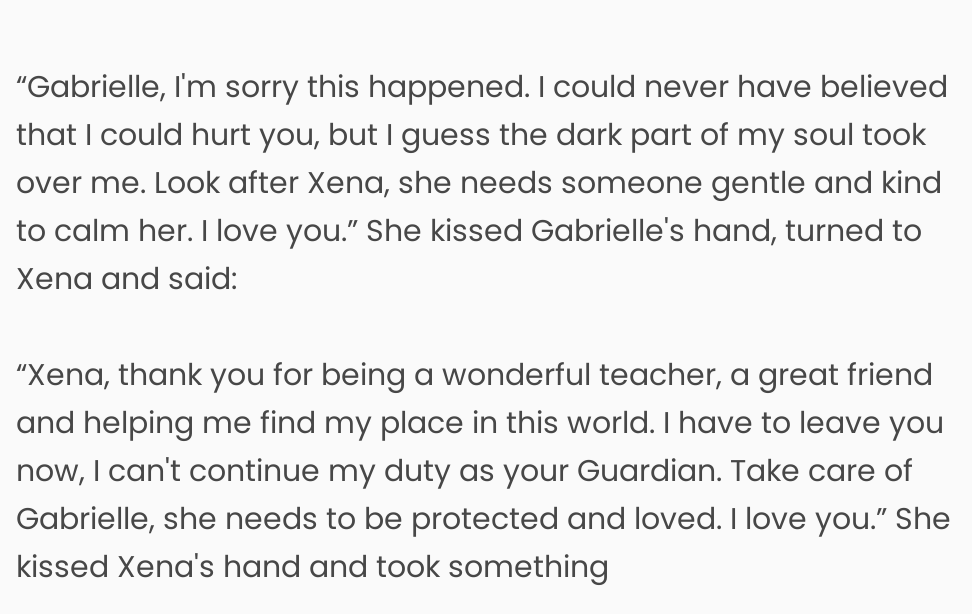“Gabrielle, I'm sorry this happened. I could never have believed that I could hurt you, but I guess the dark part of my soul took over me. Look after Xena, she needs someone gentle and kind to calm her. I love you.” She kissed Gabrielle's hand, turned to Xena and said:

“Xena, thank you for being a wonderful teacher, a great friend and helping me find my place in this world. I have to leave you now, I can't continue my duty as your Guardian. Take care of Gabrielle, she needs to be protected and loved. I love you.” She kissed Xena's hand and took something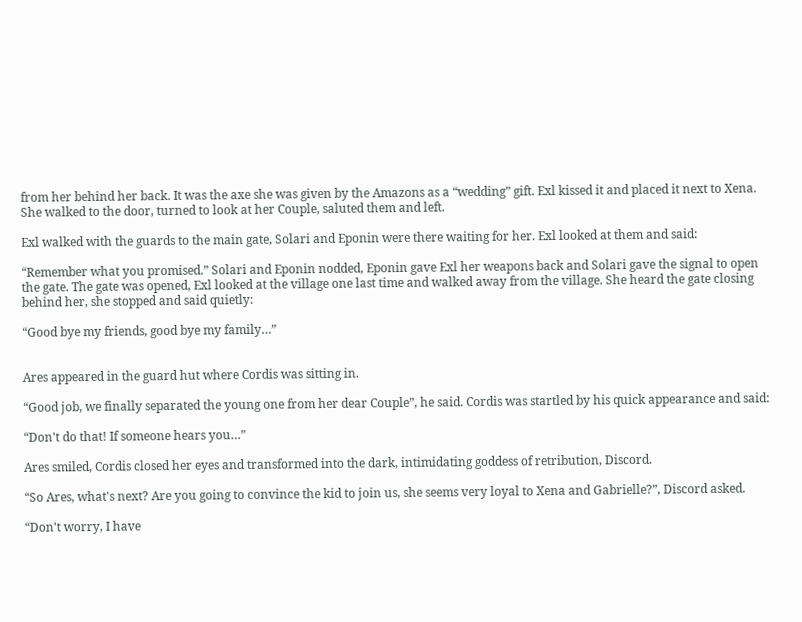from her behind her back. It was the axe she was given by the Amazons as a “wedding” gift. Exl kissed it and placed it next to Xena. She walked to the door, turned to look at her Couple, saluted them and left.

Exl walked with the guards to the main gate, Solari and Eponin were there waiting for her. Exl looked at them and said:

“Remember what you promised.” Solari and Eponin nodded, Eponin gave Exl her weapons back and Solari gave the signal to open the gate. The gate was opened, Exl looked at the village one last time and walked away from the village. She heard the gate closing behind her, she stopped and said quietly:

“Good bye my friends, good bye my family…”


Ares appeared in the guard hut where Cordis was sitting in.

“Good job, we finally separated the young one from her dear Couple”, he said. Cordis was startled by his quick appearance and said:

“Don't do that! If someone hears you…”

Ares smiled, Cordis closed her eyes and transformed into the dark, intimidating goddess of retribution, Discord.

“So Ares, what's next? Are you going to convince the kid to join us, she seems very loyal to Xena and Gabrielle?”, Discord asked.

“Don't worry, I have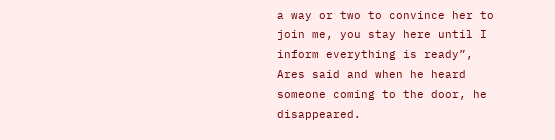a way or two to convince her to join me, you stay here until I inform everything is ready”, Ares said and when he heard someone coming to the door, he disappeared.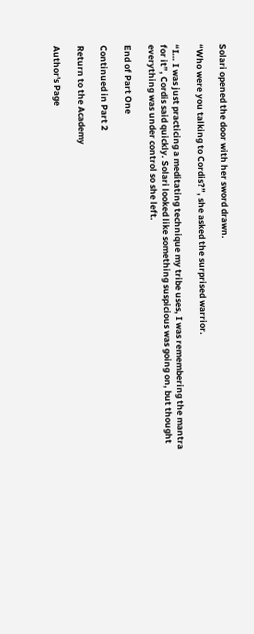Solari opened the door with her sword drawn.

“Who were you talking to Cordis?”, she asked the surprised warrior.

“I… I was just practicing a meditating technique my tribe uses, I was remembering the mantra for it”, Cordis said quickly. Solari looked like something suspicious was going on, but thought everything was under control so she left.

End of Part One

Continued in Part 2

Return to the Academy

Author's Page